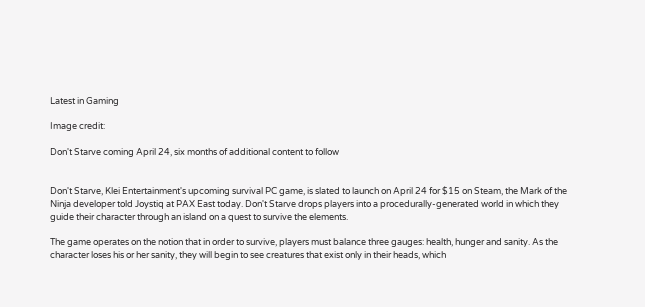Latest in Gaming

Image credit:

Don't Starve coming April 24, six months of additional content to follow


Don't Starve, Klei Entertainment's upcoming survival PC game, is slated to launch on April 24 for $15 on Steam, the Mark of the Ninja developer told Joystiq at PAX East today. Don't Starve drops players into a procedurally-generated world in which they guide their character through an island on a quest to survive the elements.

The game operates on the notion that in order to survive, players must balance three gauges: health, hunger and sanity. As the character loses his or her sanity, they will begin to see creatures that exist only in their heads, which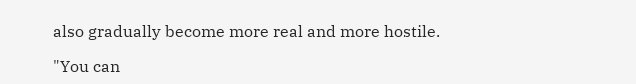also gradually become more real and more hostile.

"You can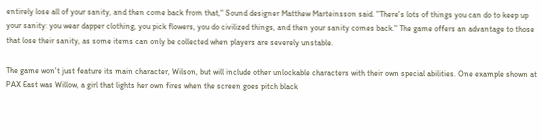entirely lose all of your sanity, and then come back from that," Sound designer Matthew Marteinsson said. "There's lots of things you can do to keep up your sanity: you wear dapper clothing, you pick flowers, you do civilized things, and then your sanity comes back." The game offers an advantage to those that lose their sanity, as some items can only be collected when players are severely unstable.

The game won't just feature its main character, Wilson, but will include other unlockable characters with their own special abilities. One example shown at PAX East was Willow, a girl that lights her own fires when the screen goes pitch black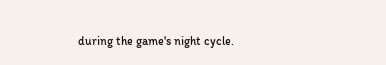during the game's night cycle.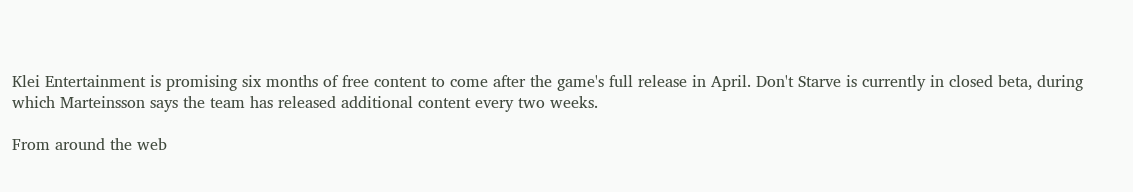Klei Entertainment is promising six months of free content to come after the game's full release in April. Don't Starve is currently in closed beta, during which Marteinsson says the team has released additional content every two weeks.

From around the web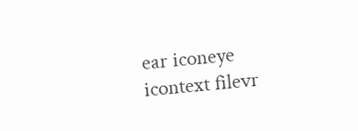ear iconeye icontext filevr